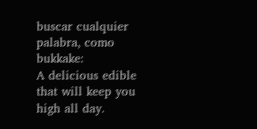buscar cualquier palabra, como bukkake:
A delicious edible that will keep you high all day.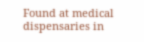Found at medical dispensaries in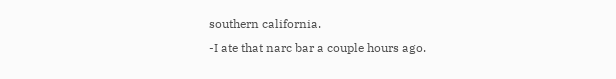southern california.
-I ate that narc bar a couple hours ago.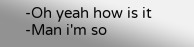-Oh yeah how is it
-Man i'm so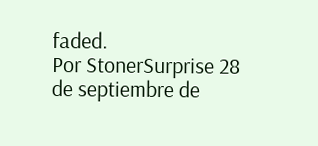faded.
Por StonerSurprise 28 de septiembre de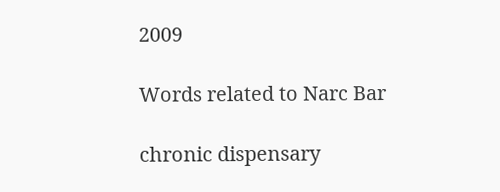2009

Words related to Narc Bar

chronic dispensary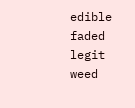edible faded legit weed